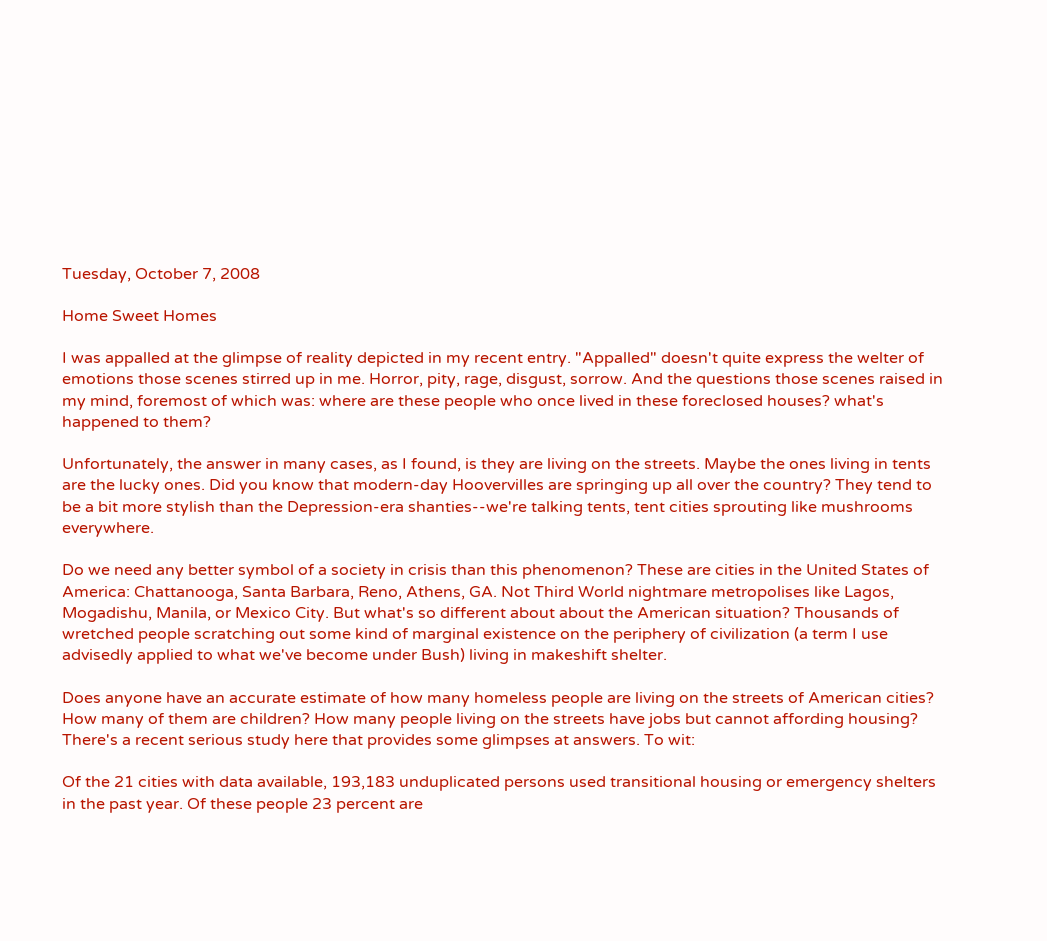Tuesday, October 7, 2008

Home Sweet Homes

I was appalled at the glimpse of reality depicted in my recent entry. "Appalled" doesn't quite express the welter of emotions those scenes stirred up in me. Horror, pity, rage, disgust, sorrow. And the questions those scenes raised in my mind, foremost of which was: where are these people who once lived in these foreclosed houses? what's happened to them?

Unfortunately, the answer in many cases, as I found, is they are living on the streets. Maybe the ones living in tents are the lucky ones. Did you know that modern-day Hoovervilles are springing up all over the country? They tend to be a bit more stylish than the Depression-era shanties--we're talking tents, tent cities sprouting like mushrooms everywhere.

Do we need any better symbol of a society in crisis than this phenomenon? These are cities in the United States of America: Chattanooga, Santa Barbara, Reno, Athens, GA. Not Third World nightmare metropolises like Lagos, Mogadishu, Manila, or Mexico City. But what's so different about about the American situation? Thousands of wretched people scratching out some kind of marginal existence on the periphery of civilization (a term I use advisedly applied to what we've become under Bush) living in makeshift shelter.

Does anyone have an accurate estimate of how many homeless people are living on the streets of American cities? How many of them are children? How many people living on the streets have jobs but cannot affording housing? There's a recent serious study here that provides some glimpses at answers. To wit:

Of the 21 cities with data available, 193,183 unduplicated persons used transitional housing or emergency shelters in the past year. Of these people 23 percent are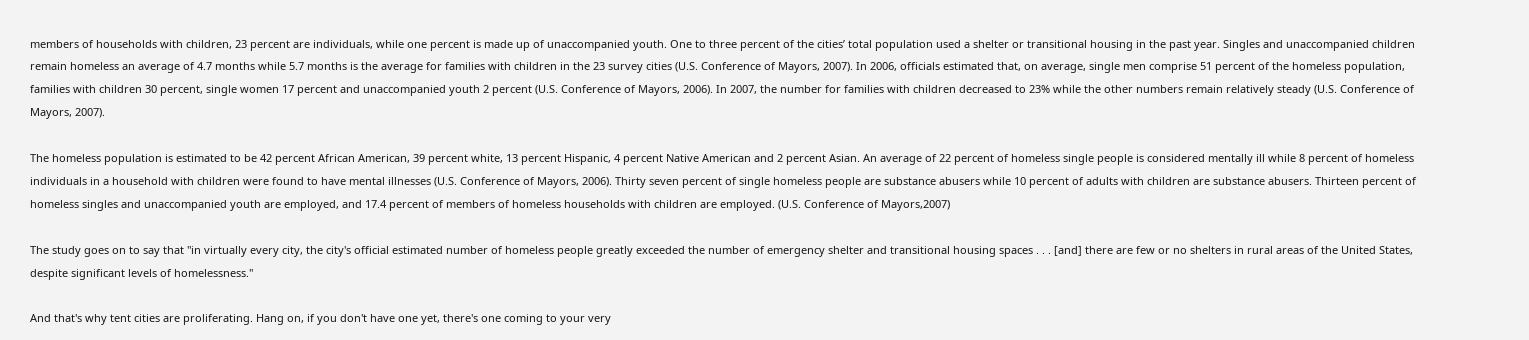members of households with children, 23 percent are individuals, while one percent is made up of unaccompanied youth. One to three percent of the cities’ total population used a shelter or transitional housing in the past year. Singles and unaccompanied children remain homeless an average of 4.7 months while 5.7 months is the average for families with children in the 23 survey cities (U.S. Conference of Mayors, 2007). In 2006, officials estimated that, on average, single men comprise 51 percent of the homeless population, families with children 30 percent, single women 17 percent and unaccompanied youth 2 percent (U.S. Conference of Mayors, 2006). In 2007, the number for families with children decreased to 23% while the other numbers remain relatively steady (U.S. Conference of Mayors, 2007).

The homeless population is estimated to be 42 percent African American, 39 percent white, 13 percent Hispanic, 4 percent Native American and 2 percent Asian. An average of 22 percent of homeless single people is considered mentally ill while 8 percent of homeless individuals in a household with children were found to have mental illnesses (U.S. Conference of Mayors, 2006). Thirty seven percent of single homeless people are substance abusers while 10 percent of adults with children are substance abusers. Thirteen percent of homeless singles and unaccompanied youth are employed, and 17.4 percent of members of homeless households with children are employed. (U.S. Conference of Mayors,2007)

The study goes on to say that "in virtually every city, the city's official estimated number of homeless people greatly exceeded the number of emergency shelter and transitional housing spaces . . . [and] there are few or no shelters in rural areas of the United States, despite significant levels of homelessness."

And that's why tent cities are proliferating. Hang on, if you don't have one yet, there's one coming to your very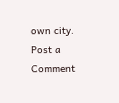own city.
Post a Comment